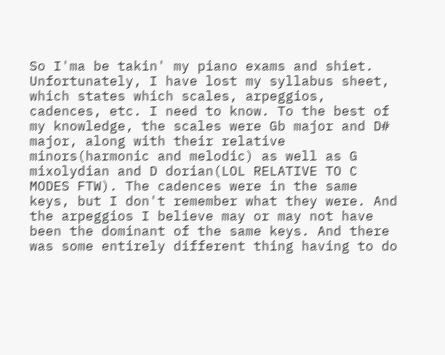So I'ma be takin' my piano exams and shiet. Unfortunately, I have lost my syllabus sheet, which states which scales, arpeggios, cadences, etc. I need to know. To the best of my knowledge, the scales were Gb major and D# major, along with their relative minors(harmonic and melodic) as well as G mixolydian and D dorian(LOL RELATIVE TO C MODES FTW). The cadences were in the same keys, but I don't remember what they were. And the arpeggios I believe may or may not have been the dominant of the same keys. And there was some entirely different thing having to do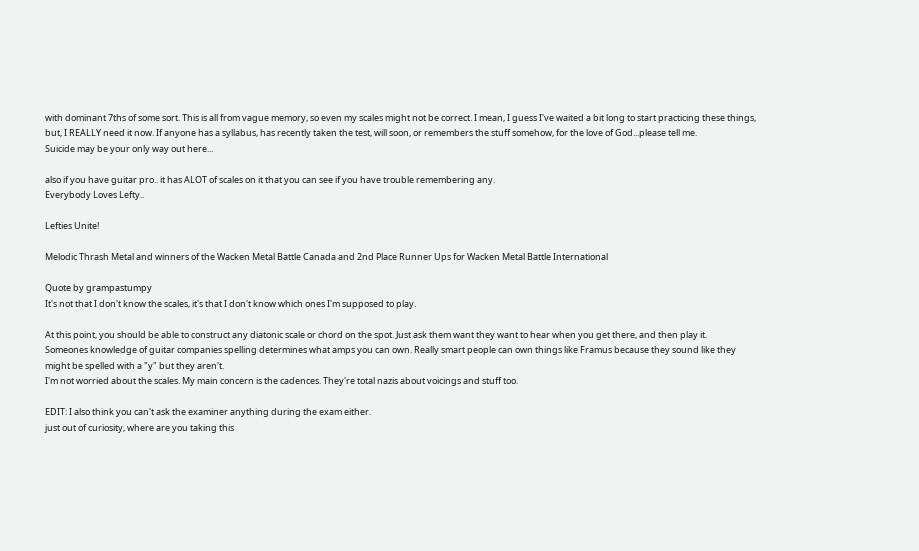with dominant 7ths of some sort. This is all from vague memory, so even my scales might not be correct. I mean, I guess I've waited a bit long to start practicing these things, but, I REALLY need it now. If anyone has a syllabus, has recently taken the test, will soon, or remembers the stuff somehow, for the love of God...please tell me.
Suicide may be your only way out here...

also if you have guitar pro.. it has ALOT of scales on it that you can see if you have trouble remembering any.
Everybody Loves Lefty..

Lefties Unite!

Melodic Thrash Metal and winners of the Wacken Metal Battle Canada and 2nd Place Runner Ups for Wacken Metal Battle International

Quote by grampastumpy
It's not that I don't know the scales, it's that I don't know which ones I'm supposed to play.

At this point, you should be able to construct any diatonic scale or chord on the spot. Just ask them want they want to hear when you get there, and then play it.
Someones knowledge of guitar companies spelling determines what amps you can own. Really smart people can own things like Framus because they sound like they might be spelled with a "y" but they aren't.
I'm not worried about the scales. My main concern is the cadences. They're total nazis about voicings and stuff too.

EDIT: I also think you can't ask the examiner anything during the exam either.
just out of curiosity, where are you taking this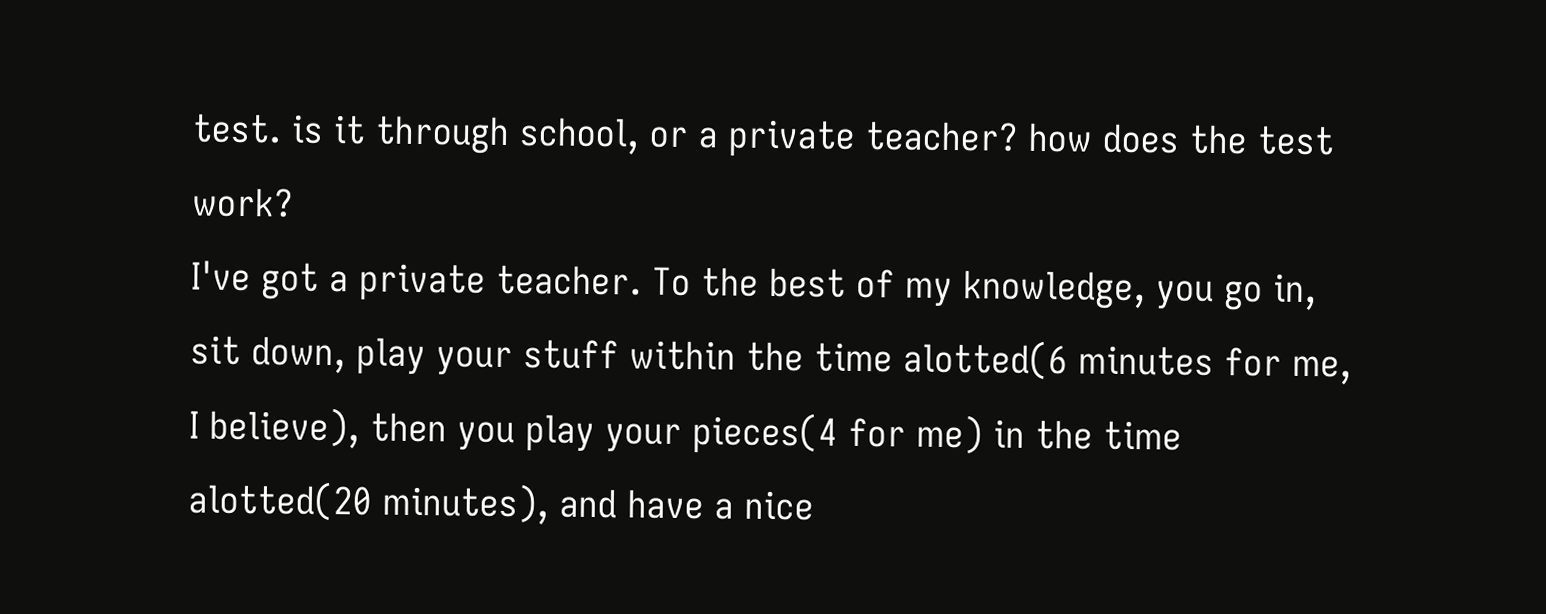test. is it through school, or a private teacher? how does the test work?
I've got a private teacher. To the best of my knowledge, you go in, sit down, play your stuff within the time alotted(6 minutes for me, I believe), then you play your pieces(4 for me) in the time alotted(20 minutes), and have a nice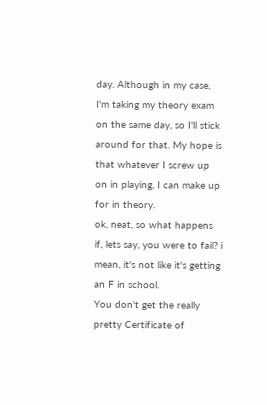day. Although in my case, I'm taking my theory exam on the same day, so I'll stick around for that. My hope is that whatever I screw up on in playing, I can make up for in theory.
ok, neat, so what happens if, lets say, you were to fail? i mean, it's not like it's getting an F in school.
You don't get the really pretty Certificate of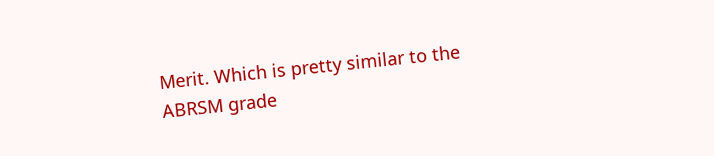Merit. Which is pretty similar to the ABRSM grade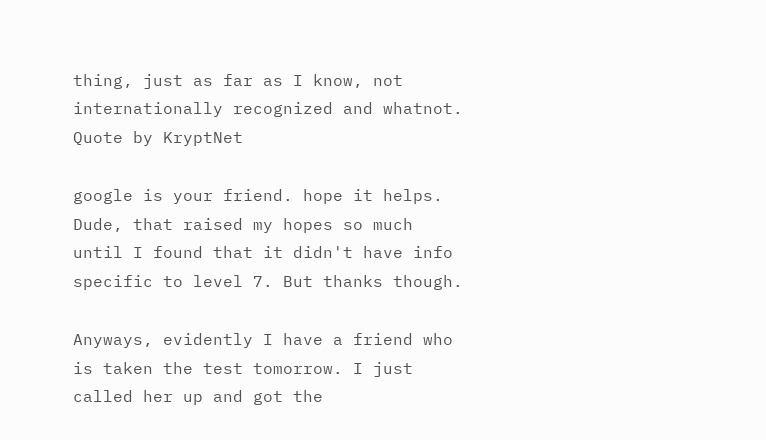thing, just as far as I know, not internationally recognized and whatnot.
Quote by KryptNet

google is your friend. hope it helps.
Dude, that raised my hopes so much until I found that it didn't have info specific to level 7. But thanks though.

Anyways, evidently I have a friend who is taken the test tomorrow. I just called her up and got the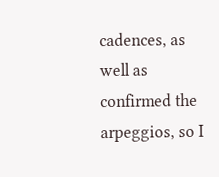cadences, as well as confirmed the arpeggios, so I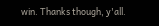win. Thanks though, y'all.